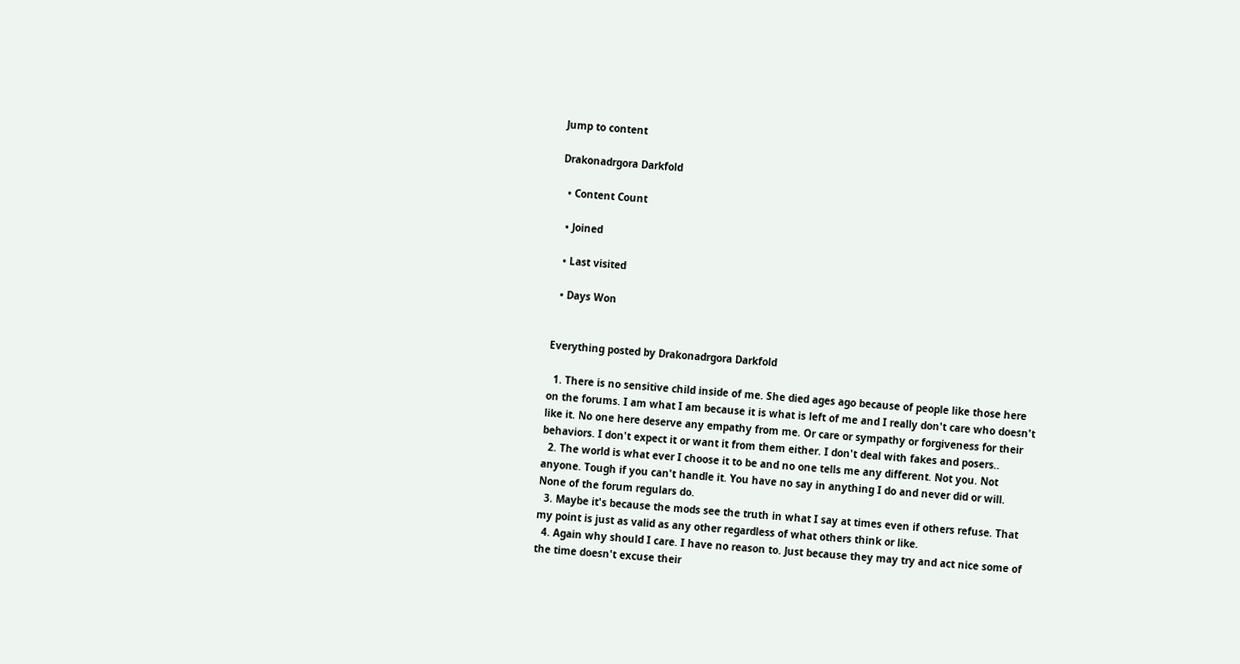Jump to content

Drakonadrgora Darkfold

  • Content Count

  • Joined

  • Last visited

  • Days Won


Everything posted by Drakonadrgora Darkfold

  1. There is no sensitive child inside of me. She died ages ago because of people like those here on the forums. I am what I am because it is what is left of me and I really don't care who doesn't like it. No one here deserve any empathy from me. Or care or sympathy or forgiveness for their behaviors. I don't expect it or want it from them either. I don't deal with fakes and posers..
  2. The world is what ever I choose it to be and no one tells me any different. Not you. Not anyone. Tough if you can't handle it. You have no say in anything I do and never did or will. None of the forum regulars do.
  3. Maybe it's because the mods see the truth in what I say at times even if others refuse. That my point is just as valid as any other regardless of what others think or like.
  4. Again why should I care. I have no reason to. Just because they may try and act nice some of the time doesn't excuse their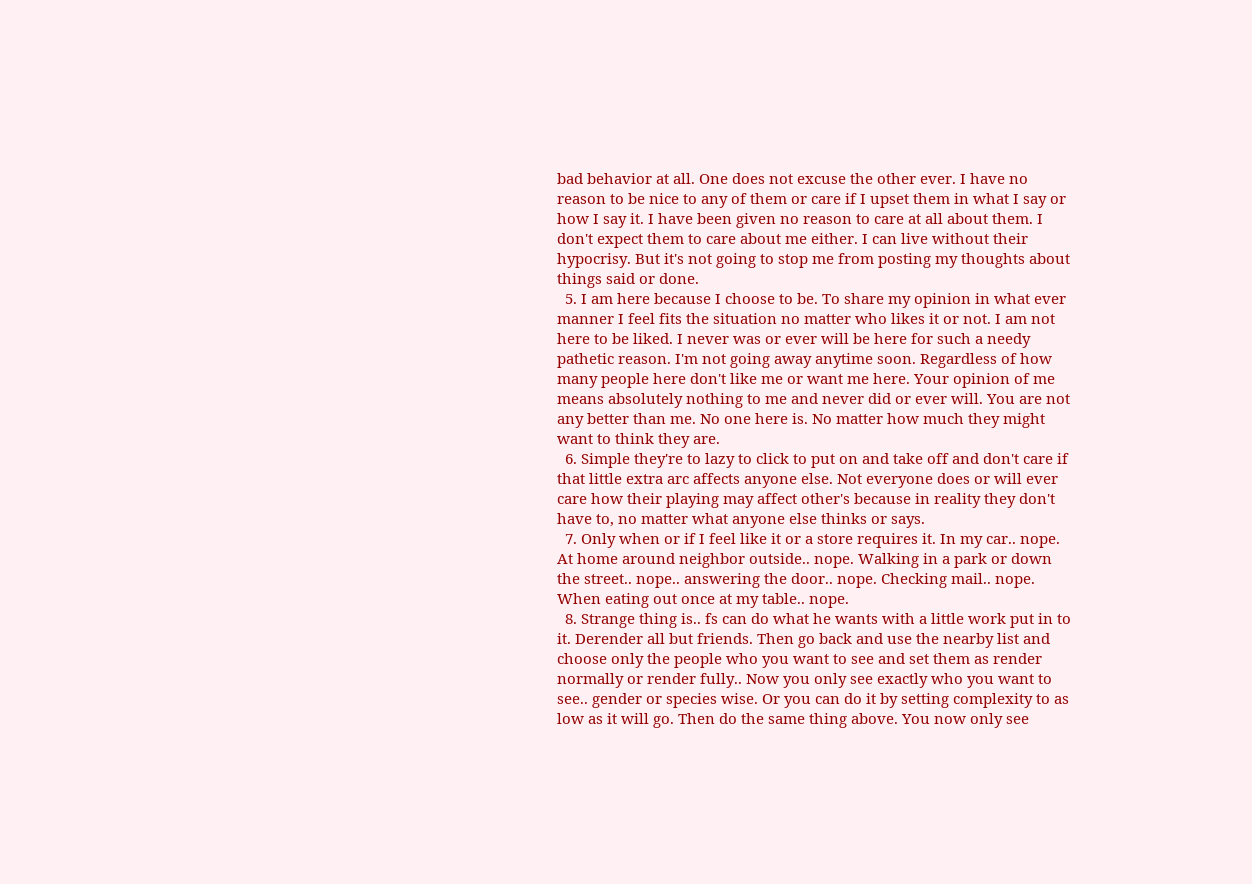bad behavior at all. One does not excuse the other ever. I have no reason to be nice to any of them or care if I upset them in what I say or how I say it. I have been given no reason to care at all about them. I don't expect them to care about me either. I can live without their hypocrisy. But it's not going to stop me from posting my thoughts about things said or done.
  5. I am here because I choose to be. To share my opinion in what ever manner I feel fits the situation no matter who likes it or not. I am not here to be liked. I never was or ever will be here for such a needy pathetic reason. I'm not going away anytime soon. Regardless of how many people here don't like me or want me here. Your opinion of me means absolutely nothing to me and never did or ever will. You are not any better than me. No one here is. No matter how much they might want to think they are.
  6. Simple they're to lazy to click to put on and take off and don't care if that little extra arc affects anyone else. Not everyone does or will ever care how their playing may affect other's because in reality they don't have to, no matter what anyone else thinks or says.
  7. Only when or if I feel like it or a store requires it. In my car.. nope. At home around neighbor outside.. nope. Walking in a park or down the street.. nope.. answering the door.. nope. Checking mail.. nope. When eating out once at my table.. nope.
  8. Strange thing is.. fs can do what he wants with a little work put in to it. Derender all but friends. Then go back and use the nearby list and choose only the people who you want to see and set them as render normally or render fully.. Now you only see exactly who you want to see.. gender or species wise. Or you can do it by setting complexity to as low as it will go. Then do the same thing above. You now only see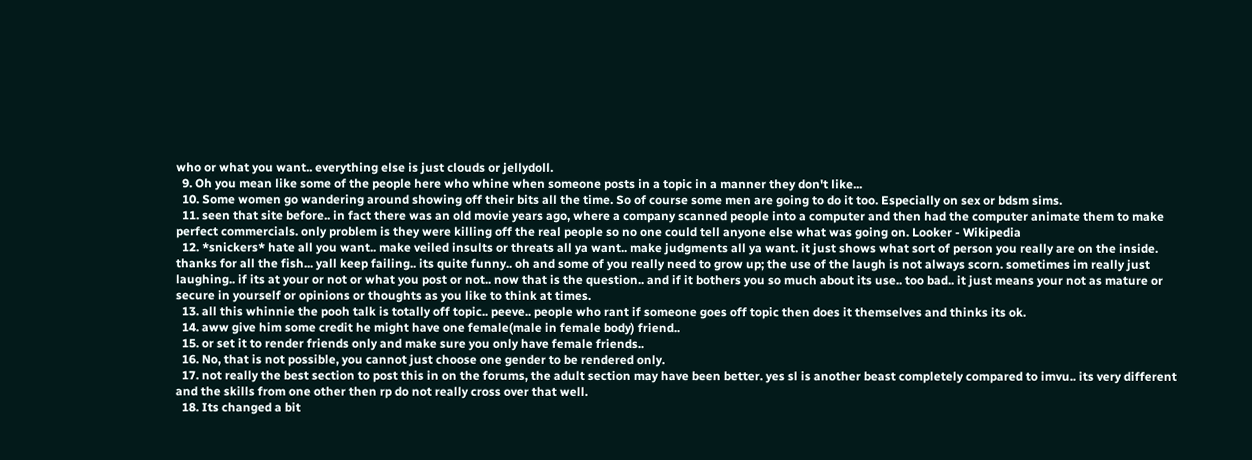who or what you want.. everything else is just clouds or jellydoll.
  9. Oh you mean like some of the people here who whine when someone posts in a topic in a manner they don't like...
  10. Some women go wandering around showing off their bits all the time. So of course some men are going to do it too. Especially on sex or bdsm sims.
  11. seen that site before.. in fact there was an old movie years ago, where a company scanned people into a computer and then had the computer animate them to make perfect commercials. only problem is they were killing off the real people so no one could tell anyone else what was going on. Looker - Wikipedia
  12. *snickers* hate all you want.. make veiled insults or threats all ya want.. make judgments all ya want. it just shows what sort of person you really are on the inside. thanks for all the fish... yall keep failing.. its quite funny.. oh and some of you really need to grow up; the use of the laugh is not always scorn. sometimes im really just laughing.. if its at your or not or what you post or not.. now that is the question.. and if it bothers you so much about its use.. too bad.. it just means your not as mature or secure in yourself or opinions or thoughts as you like to think at times.
  13. all this whinnie the pooh talk is totally off topic.. peeve.. people who rant if someone goes off topic then does it themselves and thinks its ok.
  14. aww give him some credit he might have one female(male in female body) friend..
  15. or set it to render friends only and make sure you only have female friends..
  16. No, that is not possible, you cannot just choose one gender to be rendered only.
  17. not really the best section to post this in on the forums, the adult section may have been better. yes sl is another beast completely compared to imvu.. its very different and the skills from one other then rp do not really cross over that well.
  18. Its changed a bit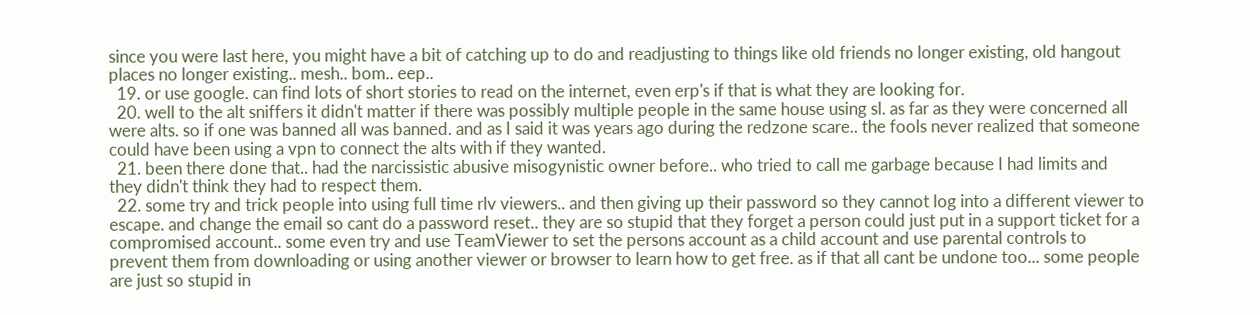since you were last here, you might have a bit of catching up to do and readjusting to things like old friends no longer existing, old hangout places no longer existing.. mesh.. bom.. eep..
  19. or use google. can find lots of short stories to read on the internet, even erp's if that is what they are looking for.
  20. well to the alt sniffers it didn't matter if there was possibly multiple people in the same house using sl. as far as they were concerned all were alts. so if one was banned all was banned. and as I said it was years ago during the redzone scare.. the fools never realized that someone could have been using a vpn to connect the alts with if they wanted.
  21. been there done that.. had the narcissistic abusive misogynistic owner before.. who tried to call me garbage because I had limits and they didn't think they had to respect them.
  22. some try and trick people into using full time rlv viewers.. and then giving up their password so they cannot log into a different viewer to escape. and change the email so cant do a password reset.. they are so stupid that they forget a person could just put in a support ticket for a compromised account.. some even try and use TeamViewer to set the persons account as a child account and use parental controls to prevent them from downloading or using another viewer or browser to learn how to get free. as if that all cant be undone too... some people are just so stupid in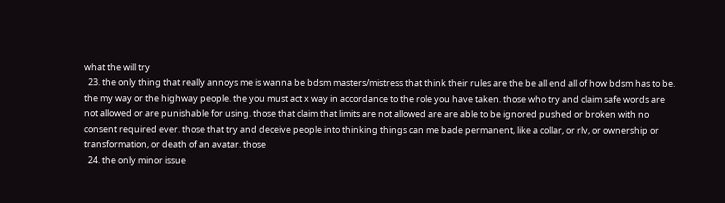what the will try
  23. the only thing that really annoys me is wanna be bdsm masters/mistress that think their rules are the be all end all of how bdsm has to be. the my way or the highway people. the you must act x way in accordance to the role you have taken. those who try and claim safe words are not allowed or are punishable for using. those that claim that limits are not allowed are are able to be ignored pushed or broken with no consent required ever. those that try and deceive people into thinking things can me bade permanent, like a collar, or rlv, or ownership or transformation, or death of an avatar. those
  24. the only minor issue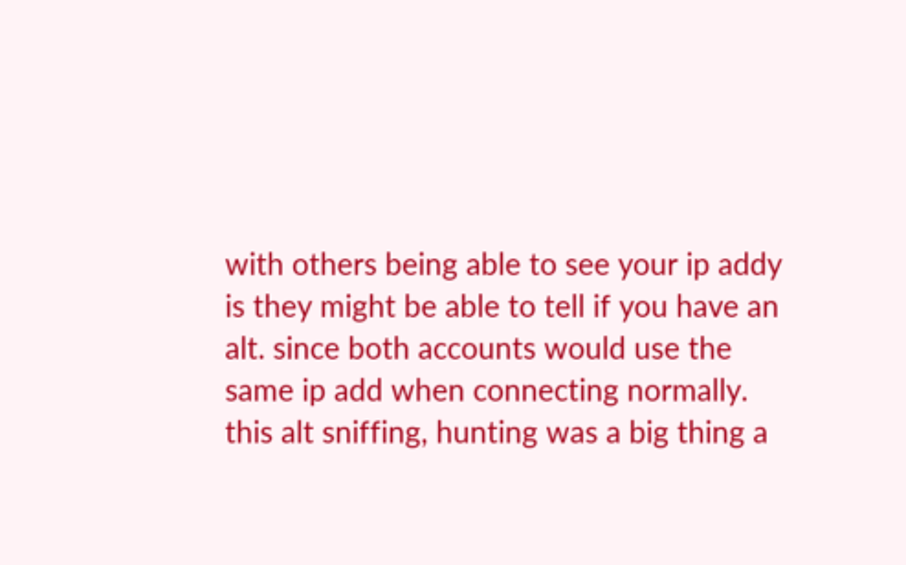with others being able to see your ip addy is they might be able to tell if you have an alt. since both accounts would use the same ip add when connecting normally. this alt sniffing, hunting was a big thing a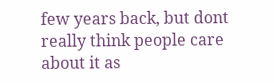few years back, but dont really think people care about it as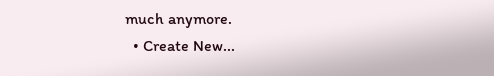much anymore.
  • Create New...